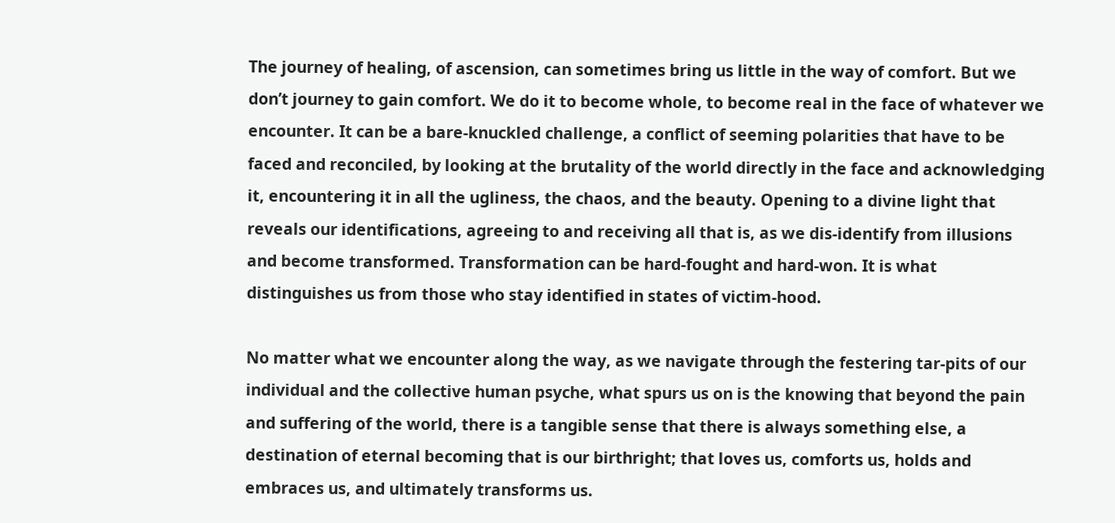The journey of healing, of ascension, can sometimes bring us little in the way of comfort. But we don’t journey to gain comfort. We do it to become whole, to become real in the face of whatever we encounter. It can be a bare-knuckled challenge, a conflict of seeming polarities that have to be faced and reconciled, by looking at the brutality of the world directly in the face and acknowledging it, encountering it in all the ugliness, the chaos, and the beauty. Opening to a divine light that reveals our identifications, agreeing to and receiving all that is, as we dis-identify from illusions and become transformed. Transformation can be hard-fought and hard-won. It is what distinguishes us from those who stay identified in states of victim-hood.

No matter what we encounter along the way, as we navigate through the festering tar-pits of our individual and the collective human psyche, what spurs us on is the knowing that beyond the pain and suffering of the world, there is a tangible sense that there is always something else, a destination of eternal becoming that is our birthright; that loves us, comforts us, holds and embraces us, and ultimately transforms us.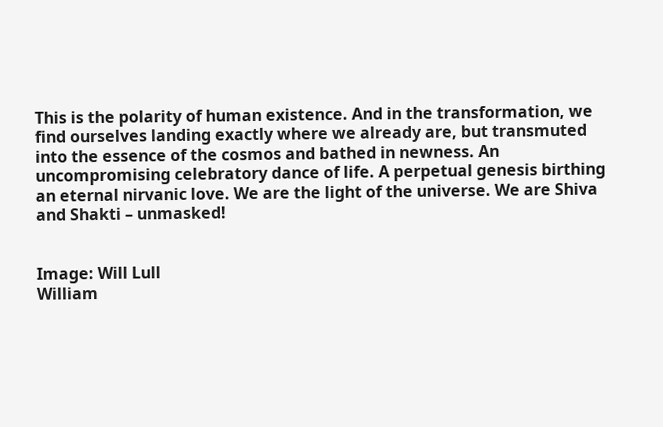This is the polarity of human existence. And in the transformation, we find ourselves landing exactly where we already are, but transmuted into the essence of the cosmos and bathed in newness. An uncompromising celebratory dance of life. A perpetual genesis birthing an eternal nirvanic love. We are the light of the universe. We are Shiva and Shakti – unmasked!


Image: Will Lull
William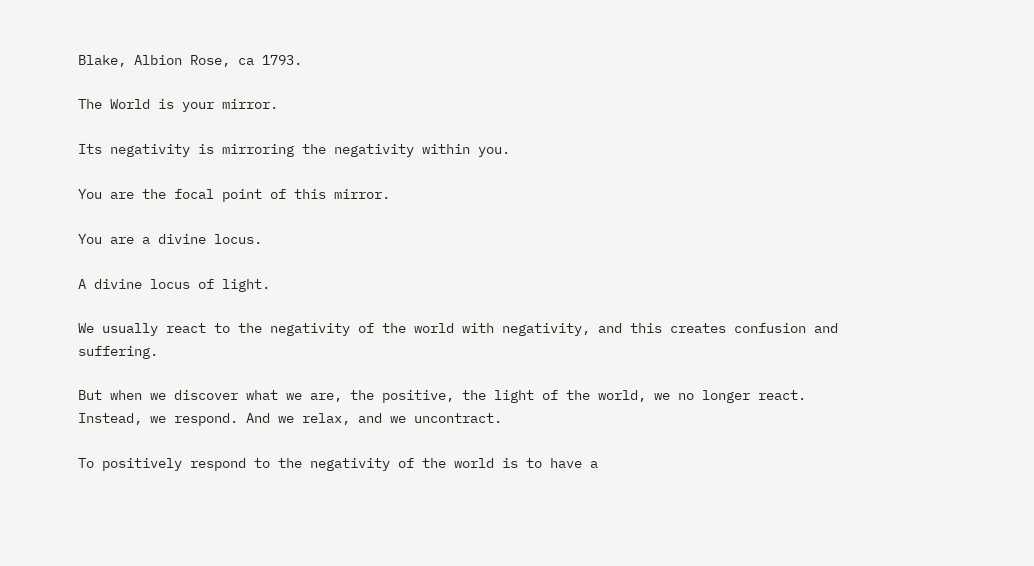Blake, Albion Rose, ca 1793.

The World is your mirror.

Its negativity is mirroring the negativity within you.

You are the focal point of this mirror.

You are a divine locus.

A divine locus of light.

We usually react to the negativity of the world with negativity, and this creates confusion and suffering.

But when we discover what we are, the positive, the light of the world, we no longer react. Instead, we respond. And we relax, and we uncontract.

To positively respond to the negativity of the world is to have a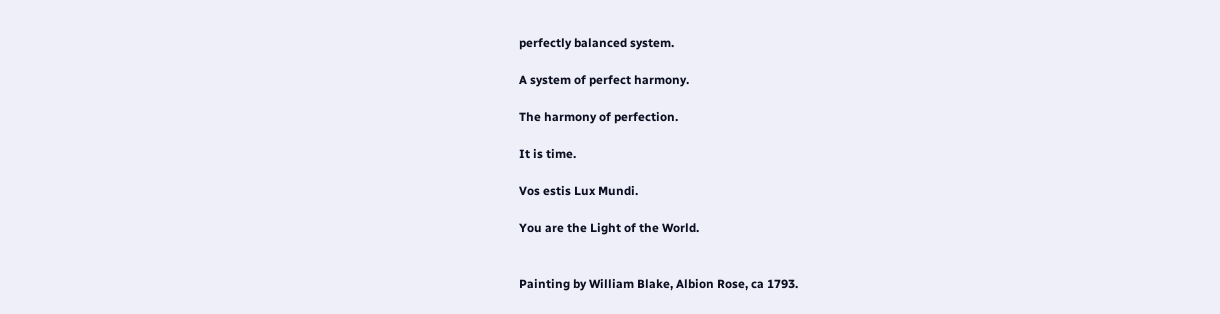perfectly balanced system.

A system of perfect harmony.

The harmony of perfection.

It is time.

Vos estis Lux Mundi.

You are the Light of the World.


Painting by William Blake, Albion Rose, ca 1793.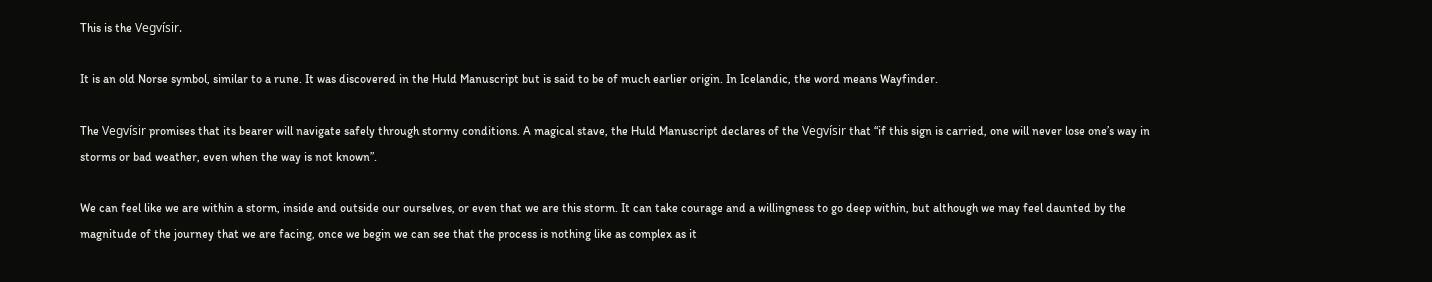This is the Vegvísir.

It is an old Norse symbol, similar to a rune. It was discovered in the Huld Manuscript but is said to be of much earlier origin. In Icelandic, the word means Wayfinder.

The Vegvísir promises that its bearer will navigate safely through stormy conditions. A magical stave, the Huld Manuscript declares of the Vegvísir that “if this sign is carried, one will never lose one’s way in storms or bad weather, even when the way is not known”.

We can feel like we are within a storm, inside and outside our ourselves, or even that we are this storm. It can take courage and a willingness to go deep within, but although we may feel daunted by the magnitude of the journey that we are facing, once we begin we can see that the process is nothing like as complex as it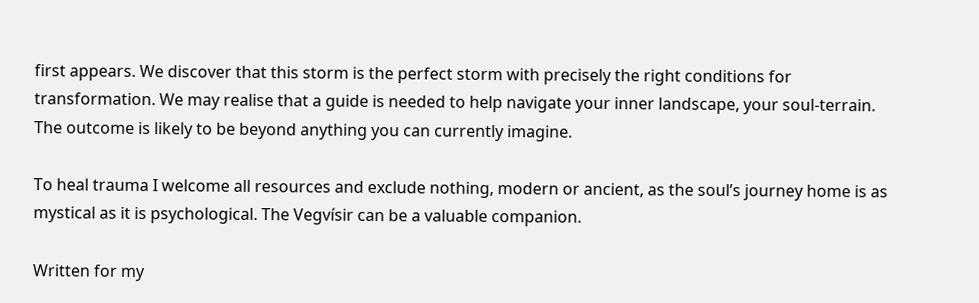first appears. We discover that this storm is the perfect storm with precisely the right conditions for transformation. We may realise that a guide is needed to help navigate your inner landscape, your soul-terrain. The outcome is likely to be beyond anything you can currently imagine.

To heal trauma I welcome all resources and exclude nothing, modern or ancient, as the soul’s journey home is as mystical as it is psychological. The Vegvísir can be a valuable companion.

Written for my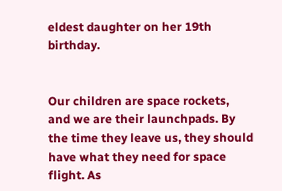eldest daughter on her 19th birthday.


Our children are space rockets, and we are their launchpads. By the time they leave us, they should have what they need for space flight. As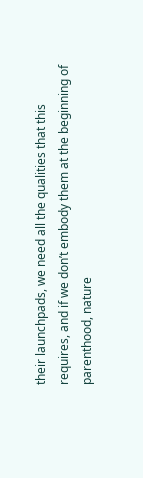their launchpads, we need all the qualities that this requires, and if we don’t embody them at the beginning of parenthood, nature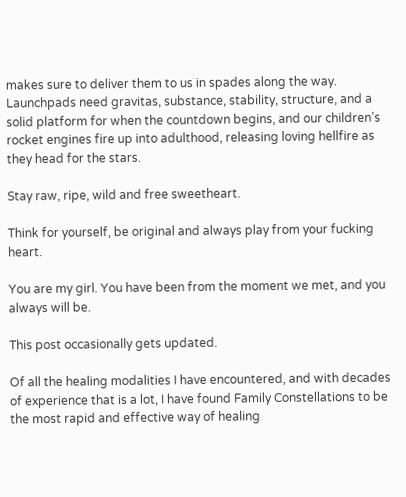makes sure to deliver them to us in spades along the way. Launchpads need gravitas, substance, stability, structure, and a solid platform for when the countdown begins, and our children’s rocket engines fire up into adulthood, releasing loving hellfire as they head for the stars.

Stay raw, ripe, wild and free sweetheart.

Think for yourself, be original and always play from your fucking heart.

You are my girl. You have been from the moment we met, and you always will be.

This post occasionally gets updated.

Of all the healing modalities I have encountered, and with decades of experience that is a lot, I have found Family Constellations to be the most rapid and effective way of healing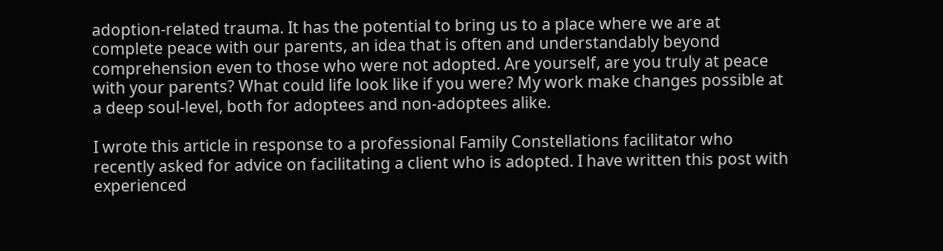adoption-related trauma. It has the potential to bring us to a place where we are at complete peace with our parents, an idea that is often and understandably beyond comprehension even to those who were not adopted. Are yourself, are you truly at peace with your parents? What could life look like if you were? My work make changes possible at a deep soul-level, both for adoptees and non-adoptees alike.

I wrote this article in response to a professional Family Constellations facilitator who recently asked for advice on facilitating a client who is adopted. I have written this post with experienced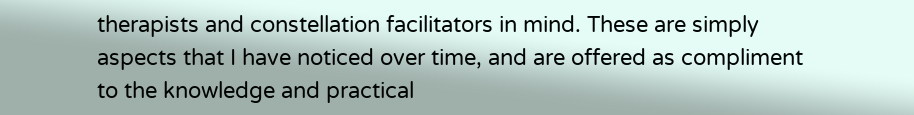therapists and constellation facilitators in mind. These are simply aspects that I have noticed over time, and are offered as compliment to the knowledge and practical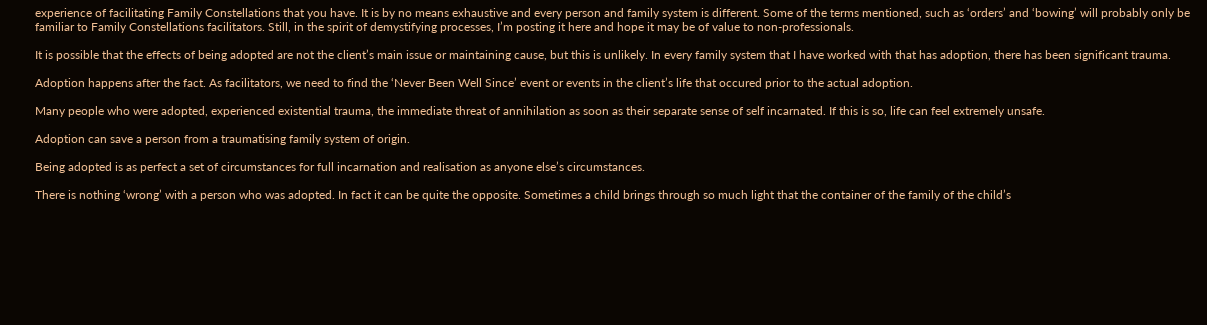experience of facilitating Family Constellations that you have. It is by no means exhaustive and every person and family system is different. Some of the terms mentioned, such as ‘orders’ and ‘bowing’ will probably only be familiar to Family Constellations facilitators. Still, in the spirit of demystifying processes, I’m posting it here and hope it may be of value to non-professionals.

It is possible that the effects of being adopted are not the client’s main issue or maintaining cause, but this is unlikely. In every family system that I have worked with that has adoption, there has been significant trauma.

Adoption happens after the fact. As facilitators, we need to find the ‘Never Been Well Since’ event or events in the client’s life that occured prior to the actual adoption.

Many people who were adopted, experienced existential trauma, the immediate threat of annihilation as soon as their separate sense of self incarnated. If this is so, life can feel extremely unsafe.

Adoption can save a person from a traumatising family system of origin.

Being adopted is as perfect a set of circumstances for full incarnation and realisation as anyone else’s circumstances.

There is nothing ‘wrong’ with a person who was adopted. In fact it can be quite the opposite. Sometimes a child brings through so much light that the container of the family of the child’s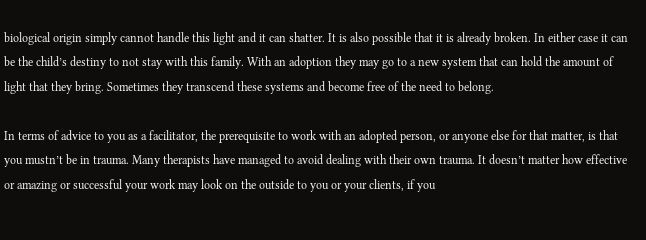biological origin simply cannot handle this light and it can shatter. It is also possible that it is already broken. In either case it can be the child’s destiny to not stay with this family. With an adoption they may go to a new system that can hold the amount of light that they bring. Sometimes they transcend these systems and become free of the need to belong.

In terms of advice to you as a facilitator, the prerequisite to work with an adopted person, or anyone else for that matter, is that you mustn’t be in trauma. Many therapists have managed to avoid dealing with their own trauma. It doesn’t matter how effective or amazing or successful your work may look on the outside to you or your clients, if you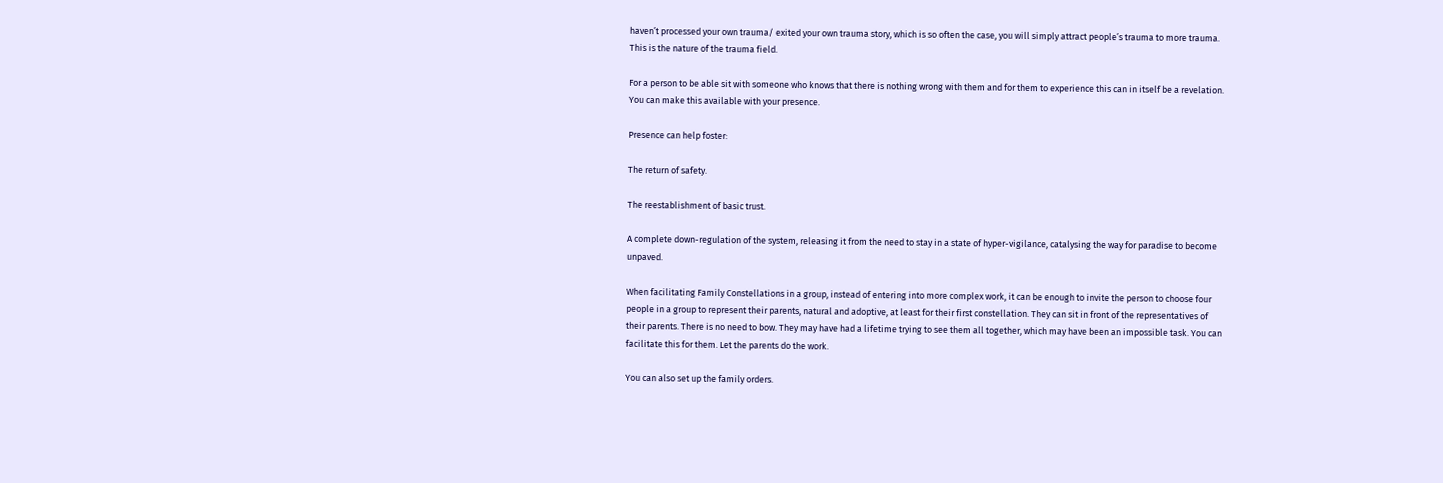haven’t processed your own trauma/ exited your own trauma story, which is so often the case, you will simply attract people’s trauma to more trauma. This is the nature of the trauma field.

For a person to be able sit with someone who knows that there is nothing wrong with them and for them to experience this can in itself be a revelation. You can make this available with your presence.

Presence can help foster:

The return of safety.

The reestablishment of basic trust.

A complete down-regulation of the system, releasing it from the need to stay in a state of hyper-vigilance, catalysing the way for paradise to become unpaved.

When facilitating Family Constellations in a group, instead of entering into more complex work, it can be enough to invite the person to choose four people in a group to represent their parents, natural and adoptive, at least for their first constellation. They can sit in front of the representatives of their parents. There is no need to bow. They may have had a lifetime trying to see them all together, which may have been an impossible task. You can facilitate this for them. Let the parents do the work.

You can also set up the family orders.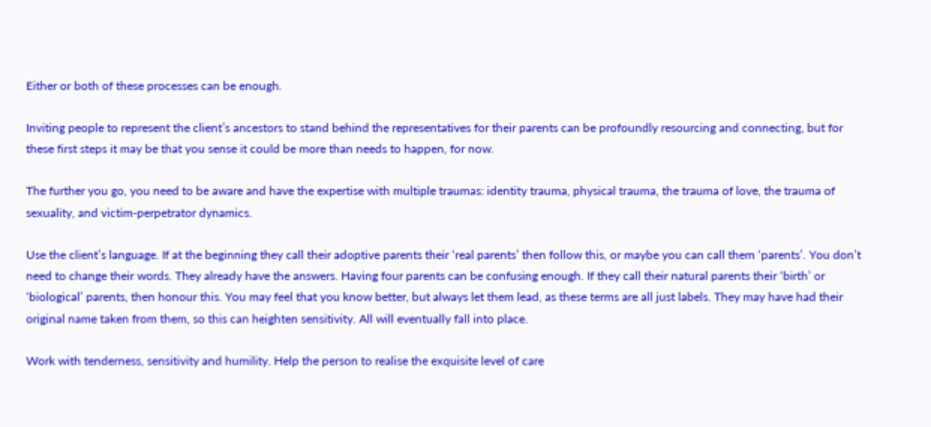Either or both of these processes can be enough.

Inviting people to represent the client’s ancestors to stand behind the representatives for their parents can be profoundly resourcing and connecting, but for these first steps it may be that you sense it could be more than needs to happen, for now.

The further you go, you need to be aware and have the expertise with multiple traumas: identity trauma, physical trauma, the trauma of love, the trauma of sexuality, and victim-perpetrator dynamics.

Use the client’s language. If at the beginning they call their adoptive parents their ‘real parents’ then follow this, or maybe you can call them ‘parents’. You don’t need to change their words. They already have the answers. Having four parents can be confusing enough. If they call their natural parents their ‘birth’ or ‘biological’ parents, then honour this. You may feel that you know better, but always let them lead, as these terms are all just labels. They may have had their original name taken from them, so this can heighten sensitivity. All will eventually fall into place.

Work with tenderness, sensitivity and humility. Help the person to realise the exquisite level of care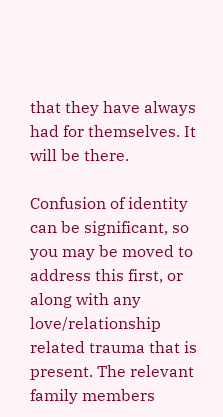that they have always had for themselves. It will be there.

Confusion of identity can be significant, so you may be moved to address this first, or along with any love/relationship related trauma that is present. The relevant family members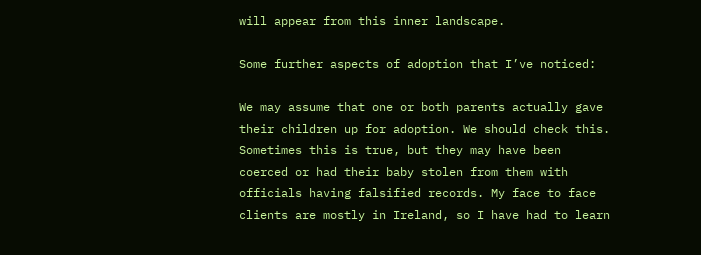will appear from this inner landscape.

Some further aspects of adoption that I’ve noticed:

We may assume that one or both parents actually gave their children up for adoption. We should check this. Sometimes this is true, but they may have been coerced or had their baby stolen from them with officials having falsified records. My face to face clients are mostly in Ireland, so I have had to learn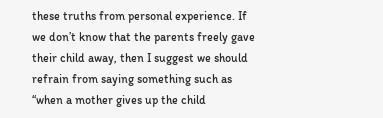these truths from personal experience. If we don’t know that the parents freely gave their child away, then I suggest we should refrain from saying something such as “when a mother gives up the child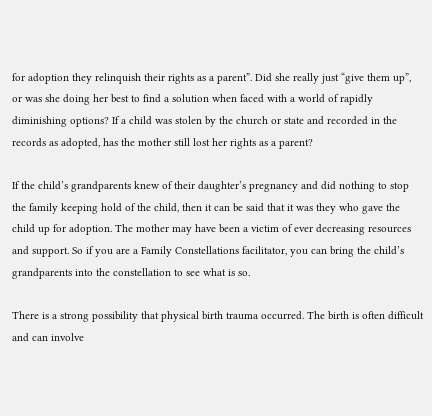for adoption they relinquish their rights as a parent”. Did she really just “give them up”, or was she doing her best to find a solution when faced with a world of rapidly diminishing options? If a child was stolen by the church or state and recorded in the records as adopted, has the mother still lost her rights as a parent?

If the child’s grandparents knew of their daughter’s pregnancy and did nothing to stop the family keeping hold of the child, then it can be said that it was they who gave the child up for adoption. The mother may have been a victim of ever decreasing resources and support. So if you are a Family Constellations facilitator, you can bring the child’s grandparents into the constellation to see what is so.

There is a strong possibility that physical birth trauma occurred. The birth is often difficult and can involve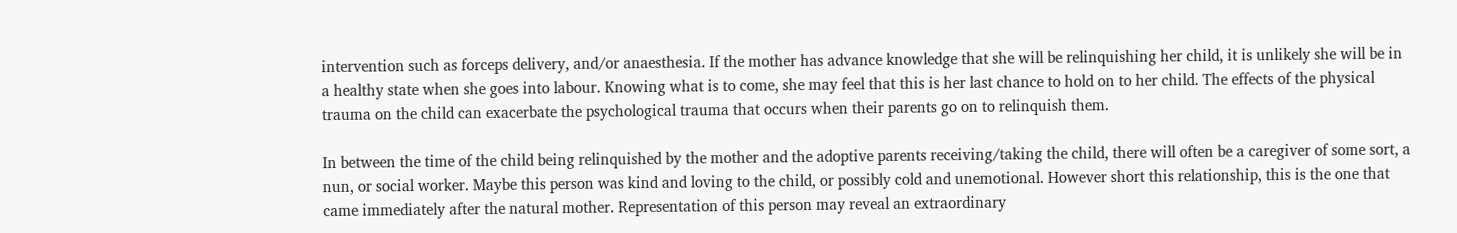intervention such as forceps delivery, and/or anaesthesia. If the mother has advance knowledge that she will be relinquishing her child, it is unlikely she will be in a healthy state when she goes into labour. Knowing what is to come, she may feel that this is her last chance to hold on to her child. The effects of the physical trauma on the child can exacerbate the psychological trauma that occurs when their parents go on to relinquish them.

In between the time of the child being relinquished by the mother and the adoptive parents receiving/taking the child, there will often be a caregiver of some sort, a nun, or social worker. Maybe this person was kind and loving to the child, or possibly cold and unemotional. However short this relationship, this is the one that came immediately after the natural mother. Representation of this person may reveal an extraordinary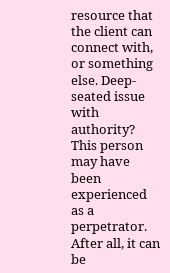resource that the client can connect with, or something else. Deep-seated issue with authority? This person may have been experienced as a perpetrator. After all, it can be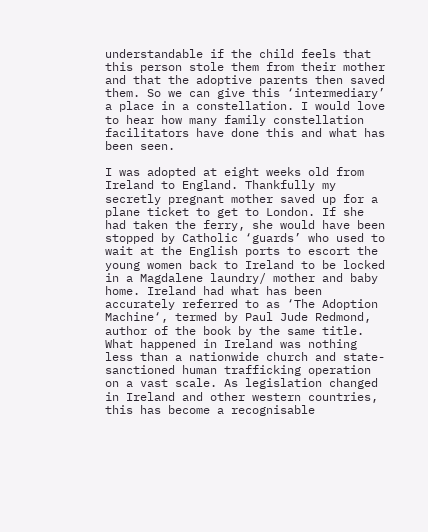understandable if the child feels that this person stole them from their mother and that the adoptive parents then saved them. So we can give this ‘intermediary’ a place in a constellation. I would love to hear how many family constellation facilitators have done this and what has been seen.

I was adopted at eight weeks old from Ireland to England. Thankfully my secretly pregnant mother saved up for a plane ticket to get to London. If she had taken the ferry, she would have been stopped by Catholic ‘guards’ who used to wait at the English ports to escort the young women back to Ireland to be locked in a Magdalene laundry/ mother and baby home. Ireland had what has been accurately referred to as ‘The Adoption Machine‘, termed by Paul Jude Redmond, author of the book by the same title. What happened in Ireland was nothing less than a nationwide church and state-sanctioned human trafficking operation on a vast scale. As legislation changed in Ireland and other western countries, this has become a recognisable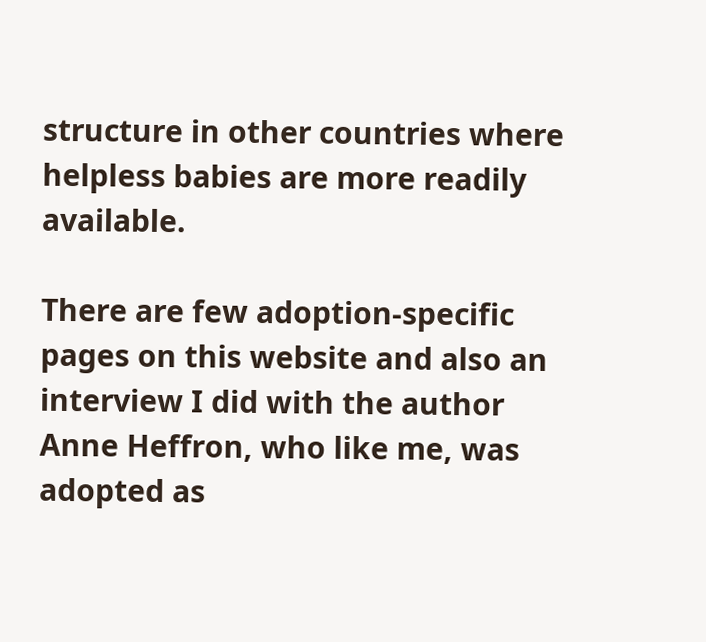structure in other countries where helpless babies are more readily available.

There are few adoption-specific pages on this website and also an interview I did with the author Anne Heffron, who like me, was adopted as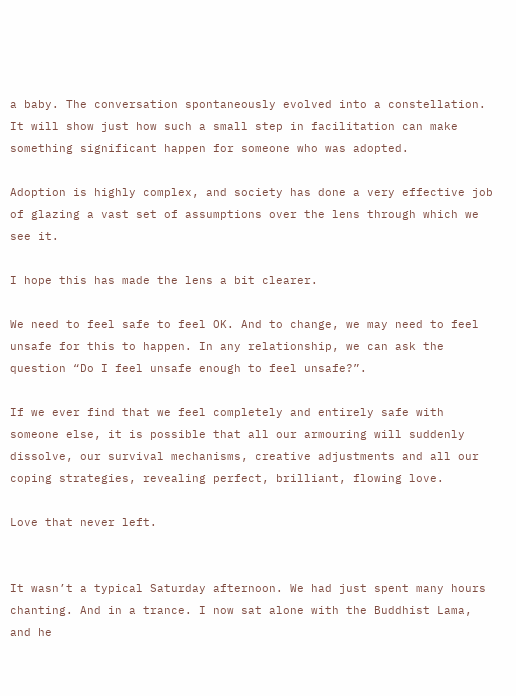a baby. The conversation spontaneously evolved into a constellation. It will show just how such a small step in facilitation can make something significant happen for someone who was adopted.

Adoption is highly complex, and society has done a very effective job of glazing a vast set of assumptions over the lens through which we see it.

I hope this has made the lens a bit clearer.

We need to feel safe to feel OK. And to change, we may need to feel unsafe for this to happen. In any relationship, we can ask the question “Do I feel unsafe enough to feel unsafe?”.

If we ever find that we feel completely and entirely safe with someone else, it is possible that all our armouring will suddenly dissolve, our survival mechanisms, creative adjustments and all our coping strategies, revealing perfect, brilliant, flowing love.

Love that never left.


It wasn’t a typical Saturday afternoon. We had just spent many hours chanting. And in a trance. I now sat alone with the Buddhist Lama, and he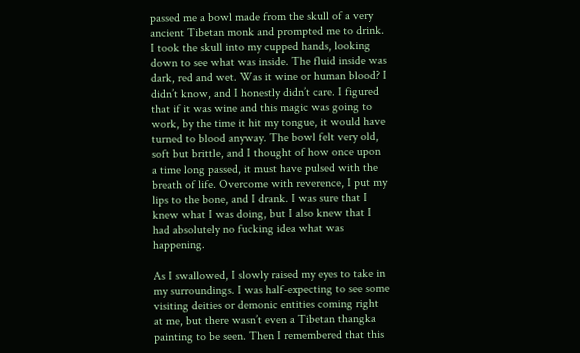passed me a bowl made from the skull of a very ancient Tibetan monk and prompted me to drink. I took the skull into my cupped hands, looking down to see what was inside. The fluid inside was dark, red and wet. Was it wine or human blood? I didn’t know, and I honestly didn’t care. I figured that if it was wine and this magic was going to work, by the time it hit my tongue, it would have turned to blood anyway. The bowl felt very old, soft but brittle, and I thought of how once upon a time long passed, it must have pulsed with the breath of life. Overcome with reverence, I put my lips to the bone, and I drank. I was sure that I knew what I was doing, but I also knew that I had absolutely no fucking idea what was happening.

As I swallowed, I slowly raised my eyes to take in my surroundings. I was half-expecting to see some visiting deities or demonic entities coming right at me, but there wasn’t even a Tibetan thangka painting to be seen. Then I remembered that this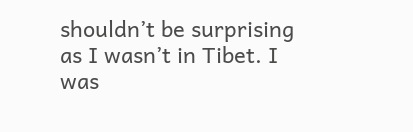shouldn’t be surprising as I wasn’t in Tibet. I was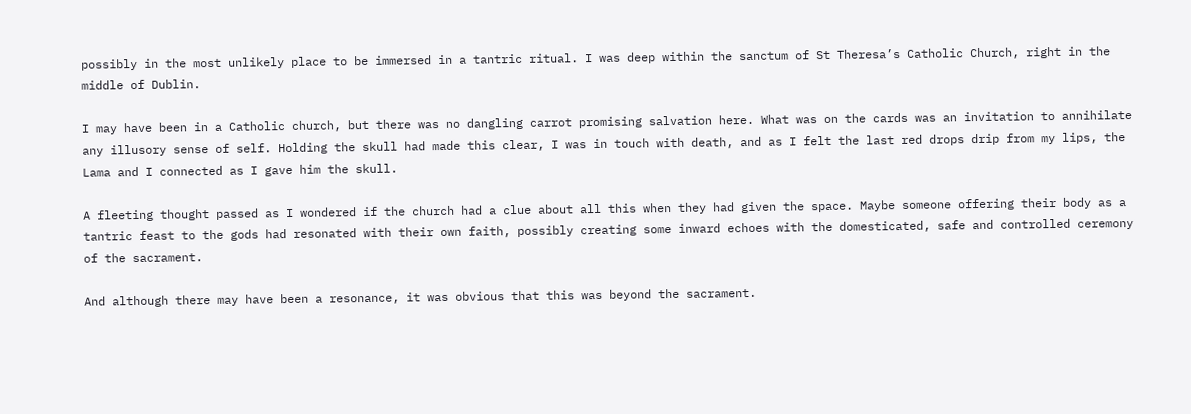possibly in the most unlikely place to be immersed in a tantric ritual. I was deep within the sanctum of St Theresa’s Catholic Church, right in the middle of Dublin.

I may have been in a Catholic church, but there was no dangling carrot promising salvation here. What was on the cards was an invitation to annihilate any illusory sense of self. Holding the skull had made this clear, I was in touch with death, and as I felt the last red drops drip from my lips, the Lama and I connected as I gave him the skull.

A fleeting thought passed as I wondered if the church had a clue about all this when they had given the space. Maybe someone offering their body as a tantric feast to the gods had resonated with their own faith, possibly creating some inward echoes with the domesticated, safe and controlled ceremony of the sacrament.

And although there may have been a resonance, it was obvious that this was beyond the sacrament.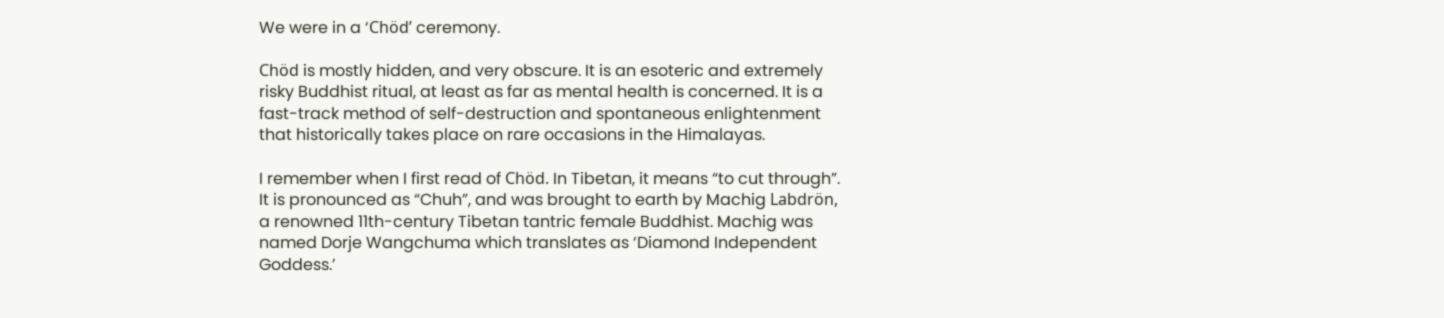We were in a ‘Chöd’ ceremony.

Chöd is mostly hidden, and very obscure. It is an esoteric and extremely risky Buddhist ritual, at least as far as mental health is concerned. It is a fast-track method of self-destruction and spontaneous enlightenment that historically takes place on rare occasions in the Himalayas.

I remember when I first read of Chöd. In Tibetan, it means “to cut through”. It is pronounced as “Chuh”, and was brought to earth by Machig Labdrön, a renowned 11th-century Tibetan tantric female Buddhist. Machig was named Dorje Wangchuma which translates as ‘Diamond Independent Goddess.’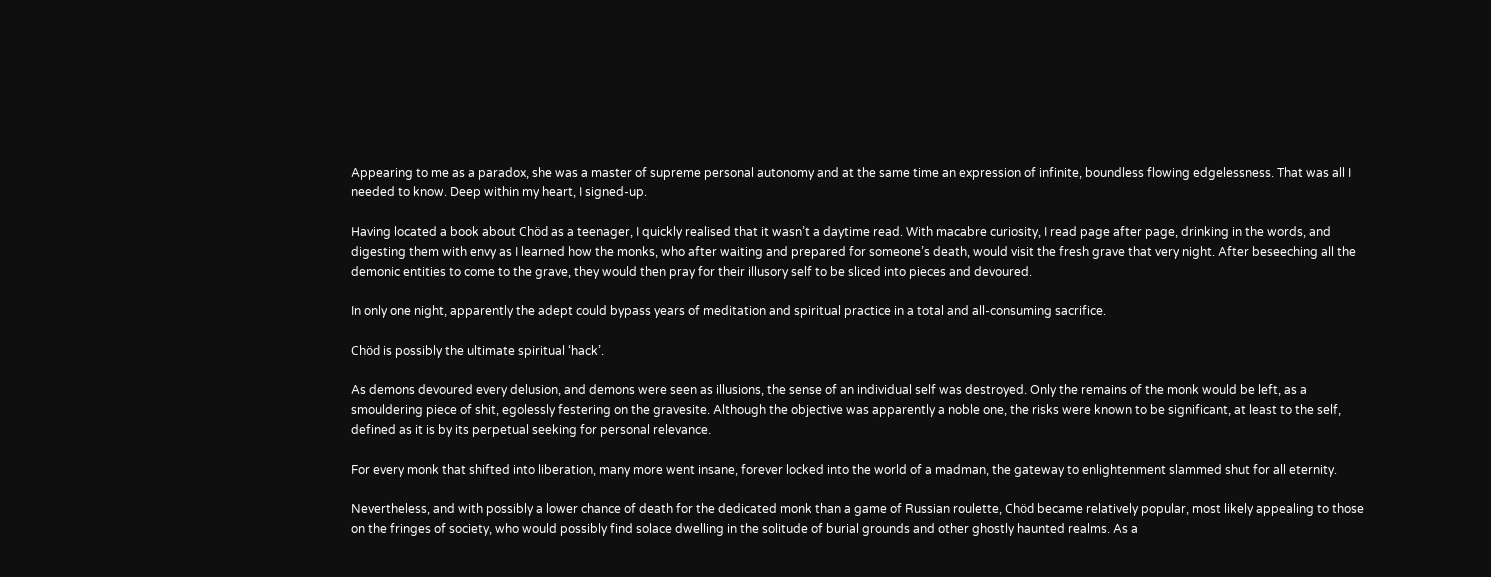Appearing to me as a paradox, she was a master of supreme personal autonomy and at the same time an expression of infinite, boundless flowing edgelessness. That was all I needed to know. Deep within my heart, I signed-up.

Having located a book about Chöd as a teenager, I quickly realised that it wasn’t a daytime read. With macabre curiosity, I read page after page, drinking in the words, and digesting them with envy as I learned how the monks, who after waiting and prepared for someone’s death, would visit the fresh grave that very night. After beseeching all the demonic entities to come to the grave, they would then pray for their illusory self to be sliced into pieces and devoured.

In only one night, apparently the adept could bypass years of meditation and spiritual practice in a total and all-consuming sacrifice.

Chöd is possibly the ultimate spiritual ‘hack’.

As demons devoured every delusion, and demons were seen as illusions, the sense of an individual self was destroyed. Only the remains of the monk would be left, as a smouldering piece of shit, egolessly festering on the gravesite. Although the objective was apparently a noble one, the risks were known to be significant, at least to the self, defined as it is by its perpetual seeking for personal relevance.

For every monk that shifted into liberation, many more went insane, forever locked into the world of a madman, the gateway to enlightenment slammed shut for all eternity.

Nevertheless, and with possibly a lower chance of death for the dedicated monk than a game of Russian roulette, Chöd became relatively popular, most likely appealing to those on the fringes of society, who would possibly find solace dwelling in the solitude of burial grounds and other ghostly haunted realms. As a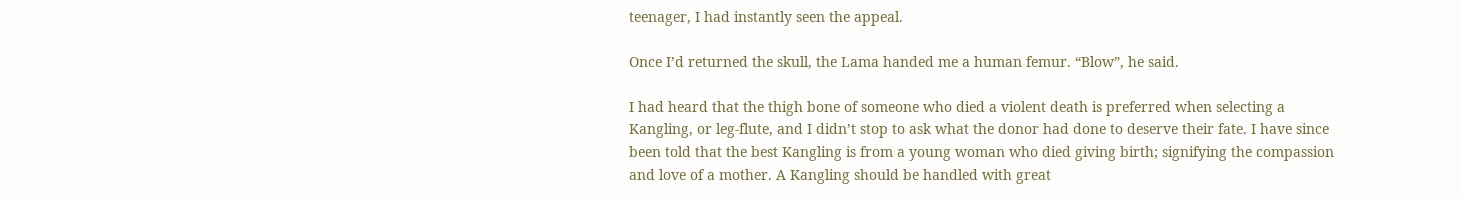teenager, I had instantly seen the appeal.

Once I’d returned the skull, the Lama handed me a human femur. “Blow”, he said.

I had heard that the thigh bone of someone who died a violent death is preferred when selecting a Kangling, or leg-flute, and I didn’t stop to ask what the donor had done to deserve their fate. I have since been told that the best Kangling is from a young woman who died giving birth; signifying the compassion and love of a mother. A Kangling should be handled with great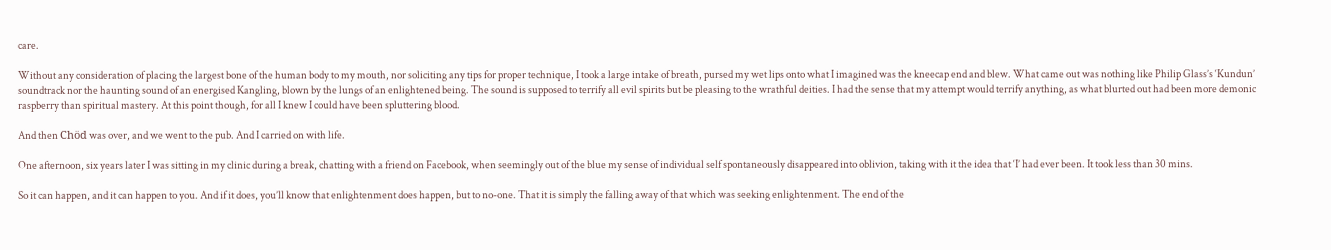care.

Without any consideration of placing the largest bone of the human body to my mouth, nor soliciting any tips for proper technique, I took a large intake of breath, pursed my wet lips onto what I imagined was the kneecap end and blew. What came out was nothing like Philip Glass’s ‘Kundun’ soundtrack nor the haunting sound of an energised Kangling, blown by the lungs of an enlightened being. The sound is supposed to terrify all evil spirits but be pleasing to the wrathful deities. I had the sense that my attempt would terrify anything, as what blurted out had been more demonic raspberry than spiritual mastery. At this point though, for all I knew I could have been spluttering blood.

And then Chöd was over, and we went to the pub. And I carried on with life.

One afternoon, six years later I was sitting in my clinic during a break, chatting with a friend on Facebook, when seemingly out of the blue my sense of individual self spontaneously disappeared into oblivion, taking with it the idea that ‘I’ had ever been. It took less than 30 mins.

So it can happen, and it can happen to you. And if it does, you’ll know that enlightenment does happen, but to no-one. That it is simply the falling away of that which was seeking enlightenment. The end of the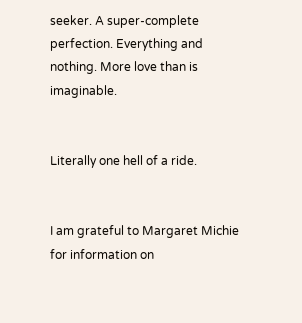seeker. A super-complete perfection. Everything and nothing. More love than is imaginable.


Literally one hell of a ride.


I am grateful to Margaret Michie for information on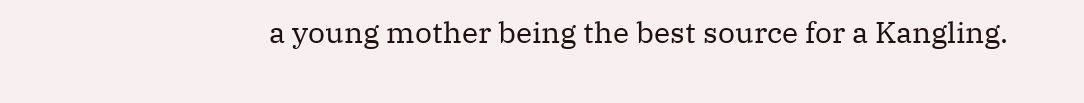a young mother being the best source for a Kangling.